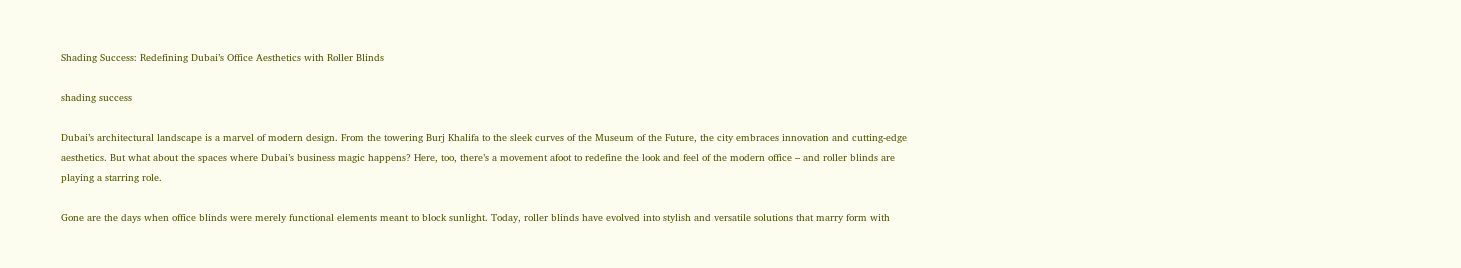Shading Success: Redefining Dubai’s Office Aesthetics with Roller Blinds

shading success

Dubai’s architectural landscape is a marvel of modern design. From the towering Burj Khalifa to the sleek curves of the Museum of the Future, the city embraces innovation and cutting-edge aesthetics. But what about the spaces where Dubai’s business magic happens? Here, too, there’s a movement afoot to redefine the look and feel of the modern office – and roller blinds are playing a starring role.

Gone are the days when office blinds were merely functional elements meant to block sunlight. Today, roller blinds have evolved into stylish and versatile solutions that marry form with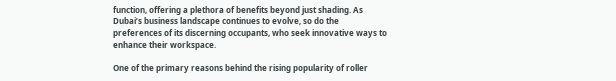function, offering a plethora of benefits beyond just shading. As Dubai’s business landscape continues to evolve, so do the preferences of its discerning occupants, who seek innovative ways to enhance their workspace.

One of the primary reasons behind the rising popularity of roller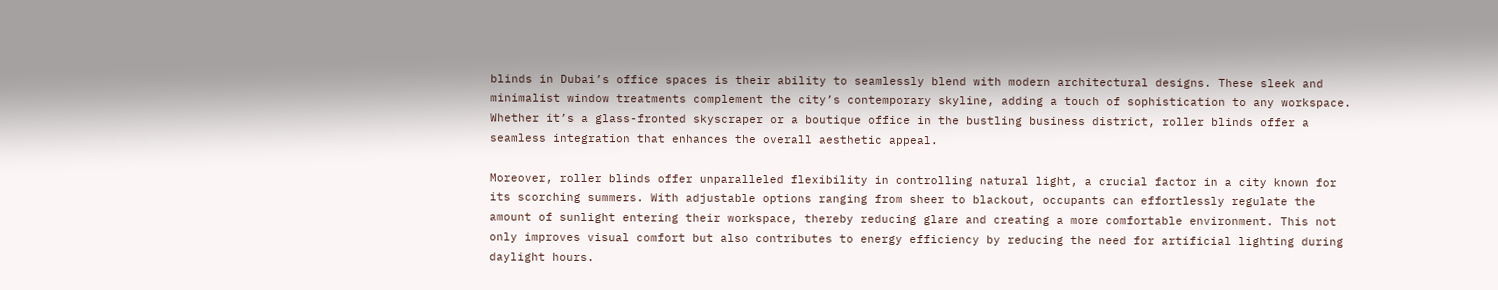blinds in Dubai’s office spaces is their ability to seamlessly blend with modern architectural designs. These sleek and minimalist window treatments complement the city’s contemporary skyline, adding a touch of sophistication to any workspace. Whether it’s a glass-fronted skyscraper or a boutique office in the bustling business district, roller blinds offer a seamless integration that enhances the overall aesthetic appeal.

Moreover, roller blinds offer unparalleled flexibility in controlling natural light, a crucial factor in a city known for its scorching summers. With adjustable options ranging from sheer to blackout, occupants can effortlessly regulate the amount of sunlight entering their workspace, thereby reducing glare and creating a more comfortable environment. This not only improves visual comfort but also contributes to energy efficiency by reducing the need for artificial lighting during daylight hours.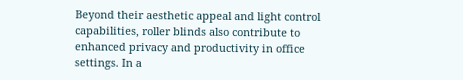Beyond their aesthetic appeal and light control capabilities, roller blinds also contribute to enhanced privacy and productivity in office settings. In a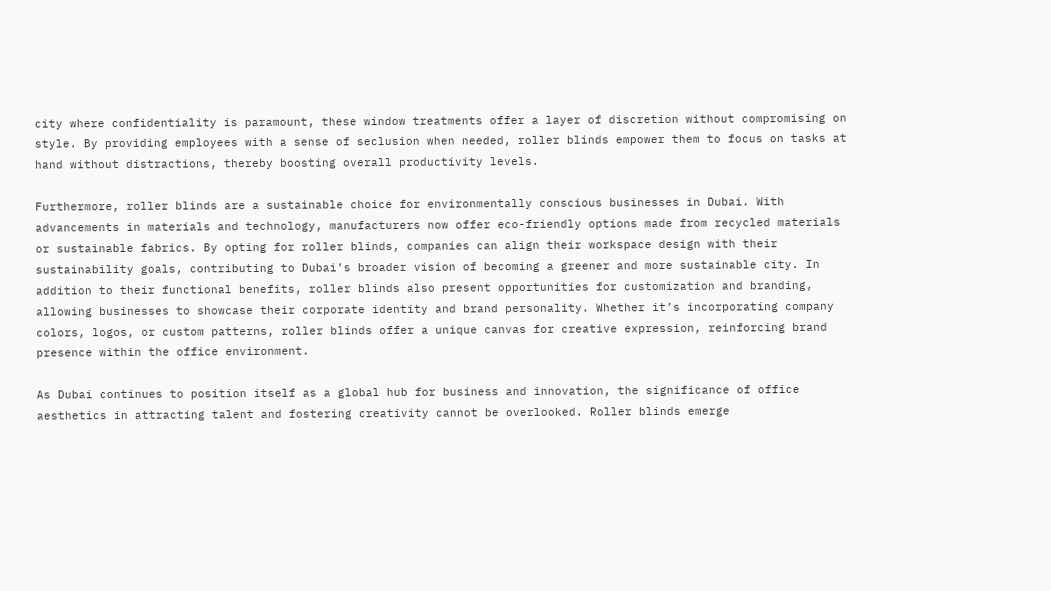city where confidentiality is paramount, these window treatments offer a layer of discretion without compromising on style. By providing employees with a sense of seclusion when needed, roller blinds empower them to focus on tasks at hand without distractions, thereby boosting overall productivity levels.

Furthermore, roller blinds are a sustainable choice for environmentally conscious businesses in Dubai. With advancements in materials and technology, manufacturers now offer eco-friendly options made from recycled materials or sustainable fabrics. By opting for roller blinds, companies can align their workspace design with their sustainability goals, contributing to Dubai’s broader vision of becoming a greener and more sustainable city. In addition to their functional benefits, roller blinds also present opportunities for customization and branding, allowing businesses to showcase their corporate identity and brand personality. Whether it’s incorporating company colors, logos, or custom patterns, roller blinds offer a unique canvas for creative expression, reinforcing brand presence within the office environment.

As Dubai continues to position itself as a global hub for business and innovation, the significance of office aesthetics in attracting talent and fostering creativity cannot be overlooked. Roller blinds emerge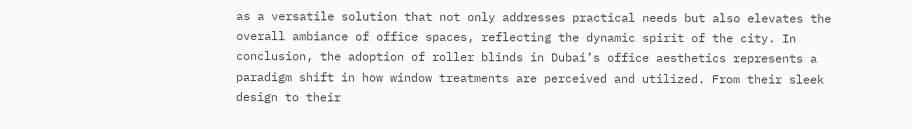as a versatile solution that not only addresses practical needs but also elevates the overall ambiance of office spaces, reflecting the dynamic spirit of the city. In conclusion, the adoption of roller blinds in Dubai’s office aesthetics represents a paradigm shift in how window treatments are perceived and utilized. From their sleek design to their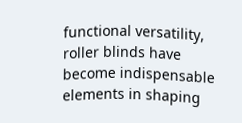functional versatility, roller blinds have become indispensable elements in shaping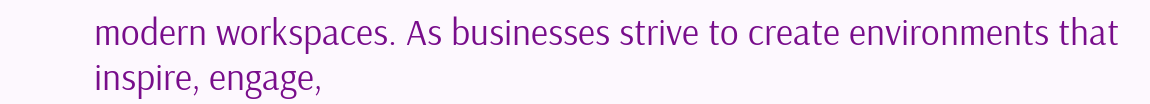modern workspaces. As businesses strive to create environments that inspire, engage,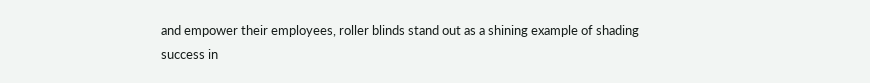and empower their employees, roller blinds stand out as a shining example of shading success in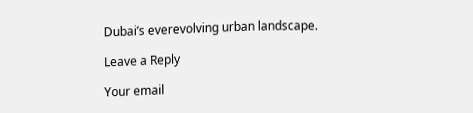Dubai’s everevolving urban landscape.

Leave a Reply

Your email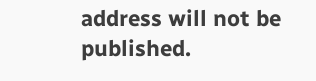address will not be published.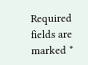Required fields are marked *